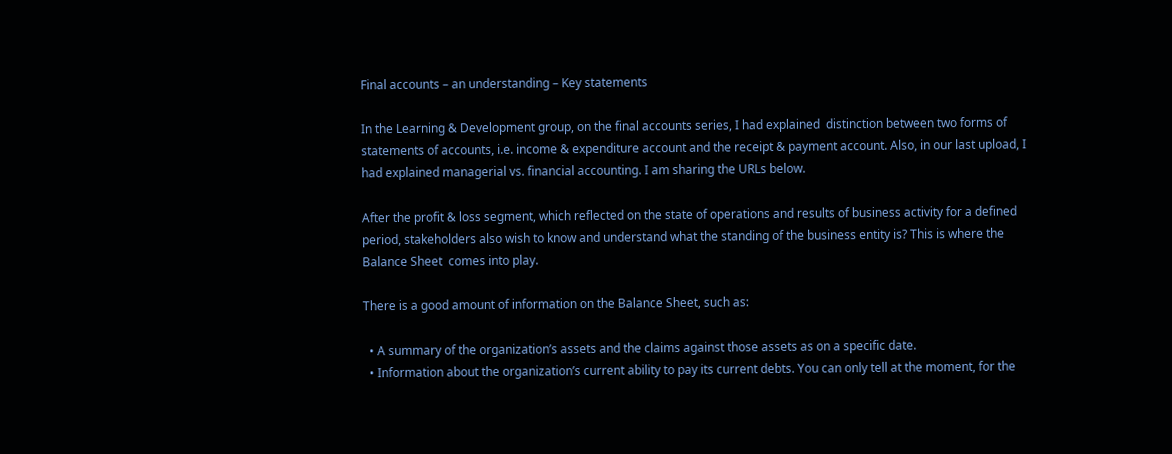Final accounts – an understanding – Key statements

In the Learning & Development group, on the final accounts series, I had explained  distinction between two forms of statements of accounts, i.e. income & expenditure account and the receipt & payment account. Also, in our last upload, I had explained managerial vs. financial accounting. I am sharing the URLs below.

After the profit & loss segment, which reflected on the state of operations and results of business activity for a defined period, stakeholders also wish to know and understand what the standing of the business entity is? This is where the Balance Sheet  comes into play.

There is a good amount of information on the Balance Sheet, such as:

  • A summary of the organization’s assets and the claims against those assets as on a specific date.
  • Information about the organization’s current ability to pay its current debts. You can only tell at the moment, for the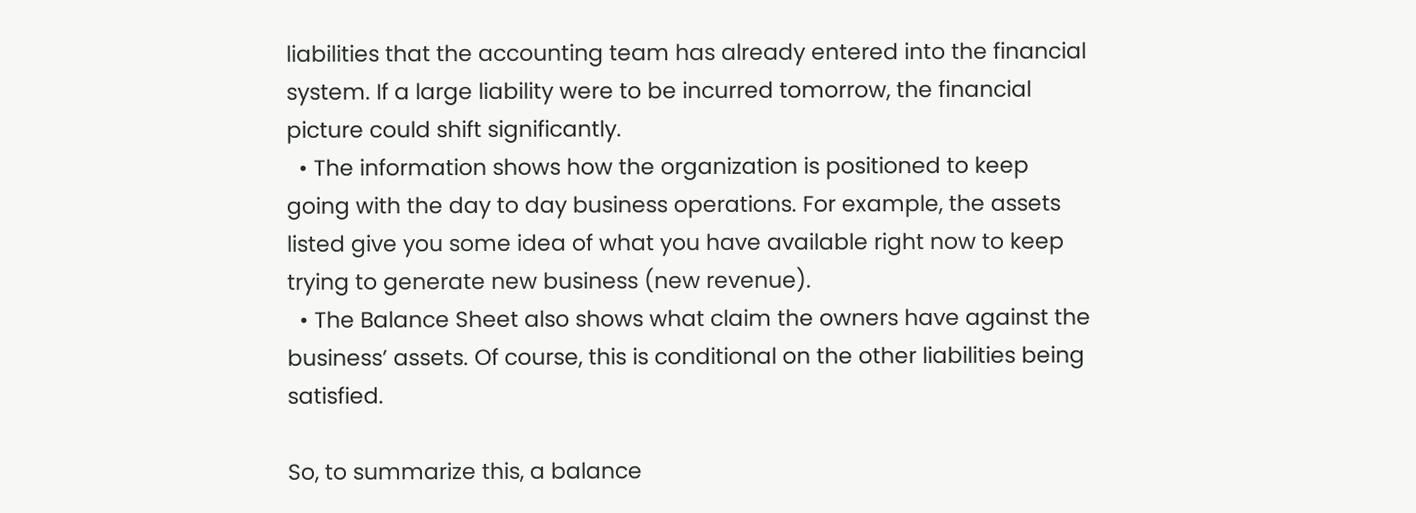liabilities that the accounting team has already entered into the financial system. If a large liability were to be incurred tomorrow, the financial picture could shift significantly.
  • The information shows how the organization is positioned to keep going with the day to day business operations. For example, the assets listed give you some idea of what you have available right now to keep trying to generate new business (new revenue).
  • The Balance Sheet also shows what claim the owners have against the business’ assets. Of course, this is conditional on the other liabilities being satisfied.

So, to summarize this, a balance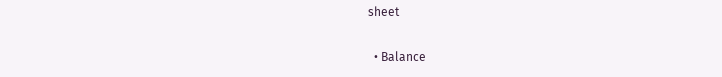sheet

  • Balance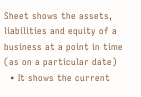Sheet shows the assets, liabilities and equity of a business at a point in time (as on a particular date)
  • It shows the current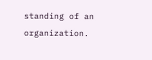standing of an organization.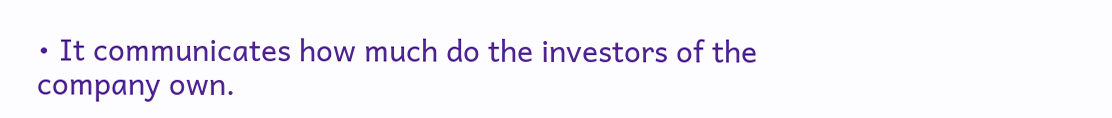• It communicates how much do the investors of the company own.